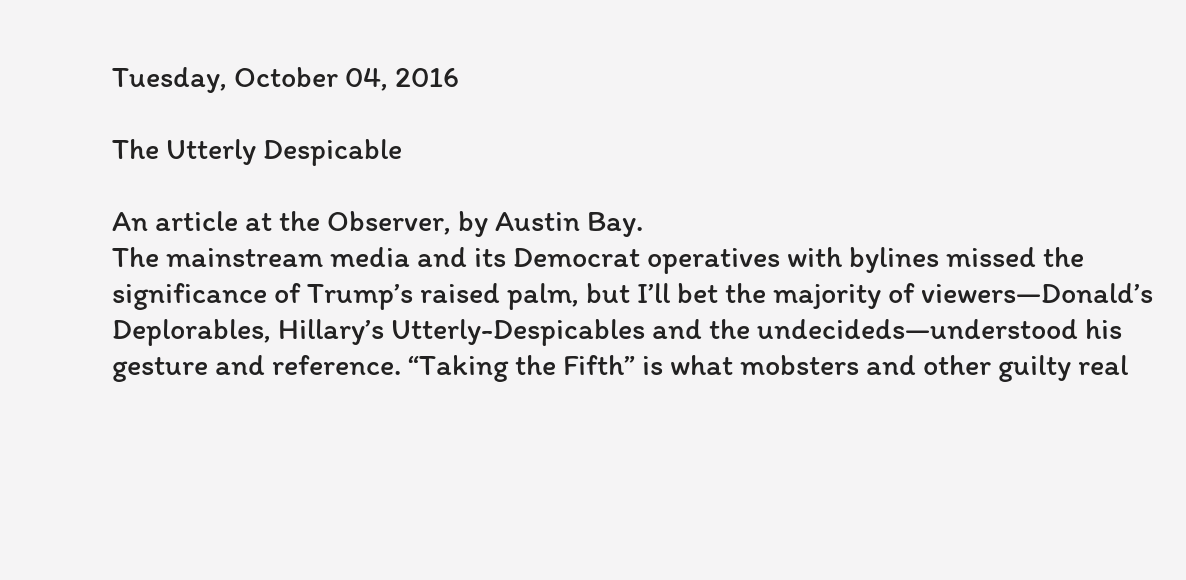Tuesday, October 04, 2016

The Utterly Despicable

An article at the Observer, by Austin Bay.
The mainstream media and its Democrat operatives with bylines missed the significance of Trump’s raised palm, but I’ll bet the majority of viewers—Donald’s Deplorables, Hillary’s Utterly-Despicables and the undecideds—understood his gesture and reference. “Taking the Fifth” is what mobsters and other guilty real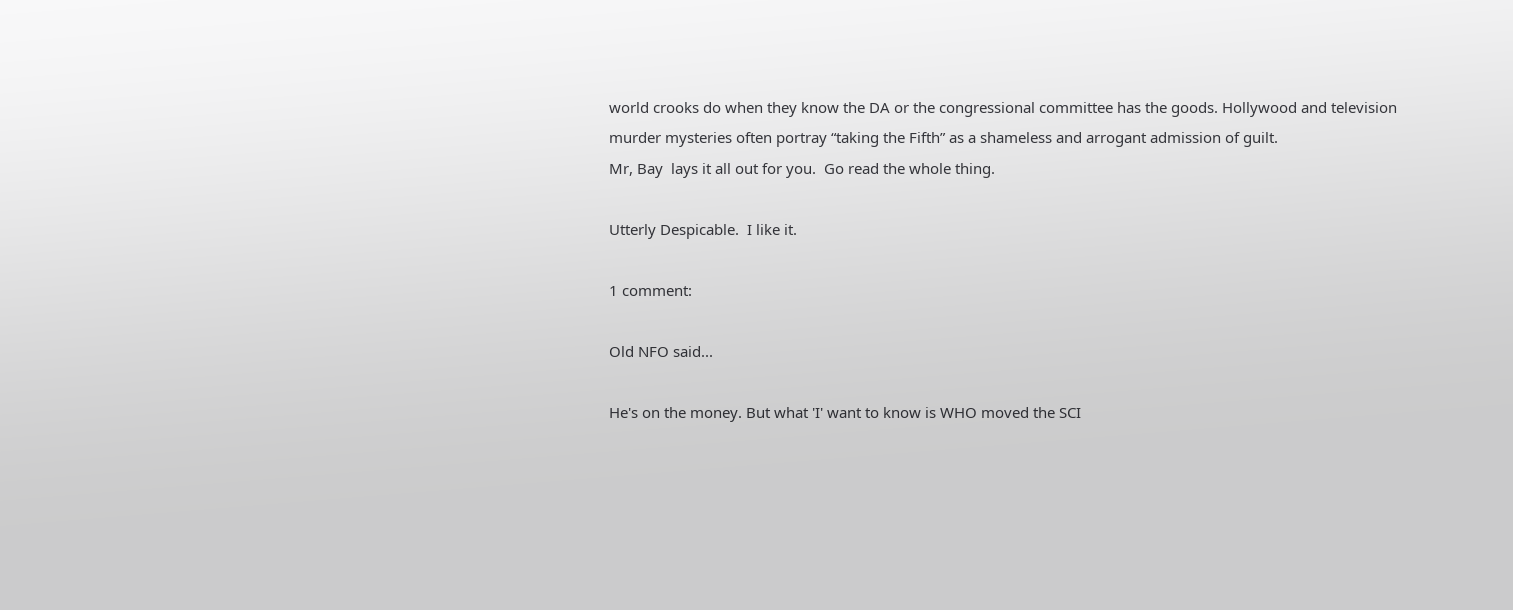world crooks do when they know the DA or the congressional committee has the goods. Hollywood and television murder mysteries often portray “taking the Fifth” as a shameless and arrogant admission of guilt.
Mr, Bay  lays it all out for you.  Go read the whole thing.

Utterly Despicable.  I like it.

1 comment:

Old NFO said...

He's on the money. But what 'I' want to know is WHO moved the SCI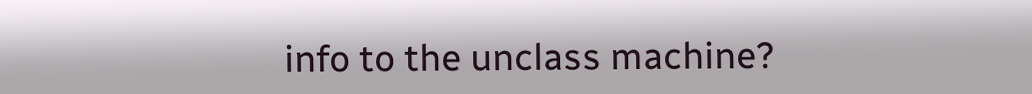info to the unclass machine?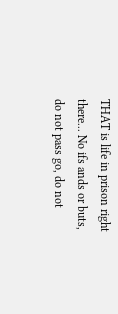THAT is life in prison right there... No ifs ands or buts, do not pass go, do not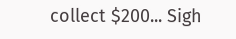collect $200... Sigh